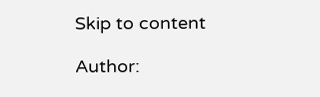Skip to content

Author: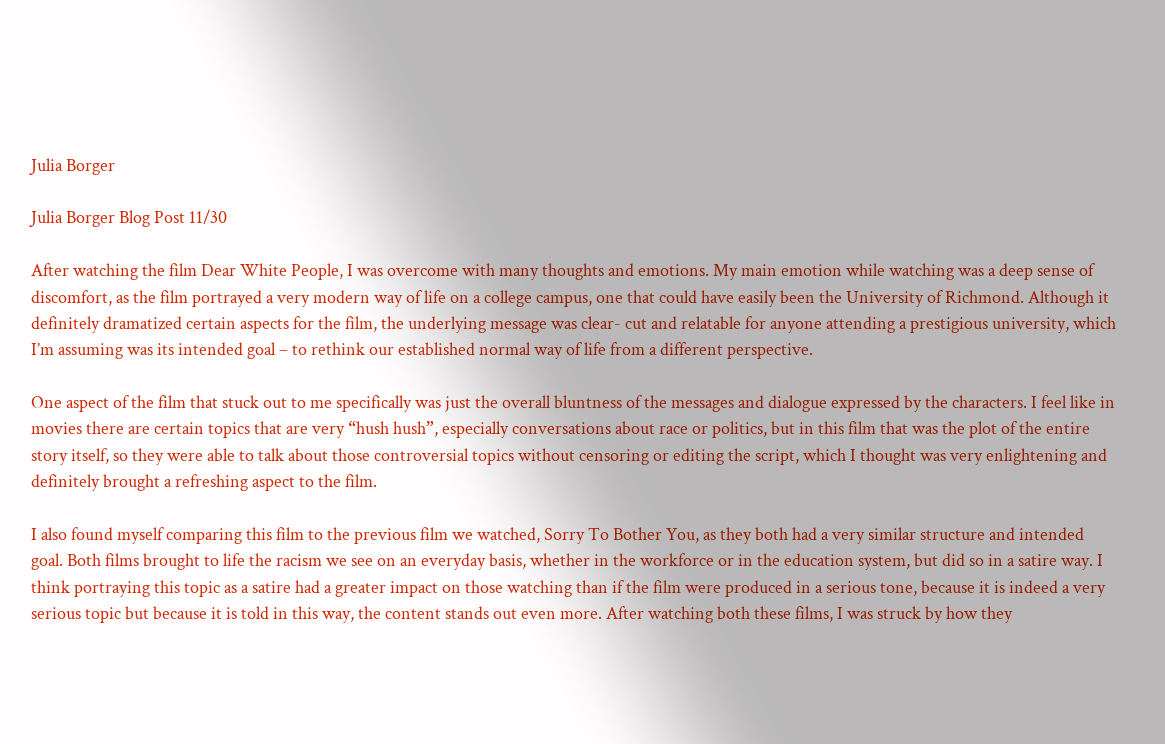Julia Borger

Julia Borger Blog Post 11/30

After watching the film Dear White People, I was overcome with many thoughts and emotions. My main emotion while watching was a deep sense of discomfort, as the film portrayed a very modern way of life on a college campus, one that could have easily been the University of Richmond. Although it definitely dramatized certain aspects for the film, the underlying message was clear- cut and relatable for anyone attending a prestigious university, which I’m assuming was its intended goal – to rethink our established normal way of life from a different perspective.

One aspect of the film that stuck out to me specifically was just the overall bluntness of the messages and dialogue expressed by the characters. I feel like in movies there are certain topics that are very “hush hush”, especially conversations about race or politics, but in this film that was the plot of the entire story itself, so they were able to talk about those controversial topics without censoring or editing the script, which I thought was very enlightening and definitely brought a refreshing aspect to the film.

I also found myself comparing this film to the previous film we watched, Sorry To Bother You, as they both had a very similar structure and intended goal. Both films brought to life the racism we see on an everyday basis, whether in the workforce or in the education system, but did so in a satire way. I think portraying this topic as a satire had a greater impact on those watching than if the film were produced in a serious tone, because it is indeed a very serious topic but because it is told in this way, the content stands out even more. After watching both these films, I was struck by how they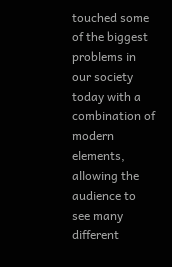touched some of the biggest problems in our society today with a combination of modern elements, allowing the audience to see many different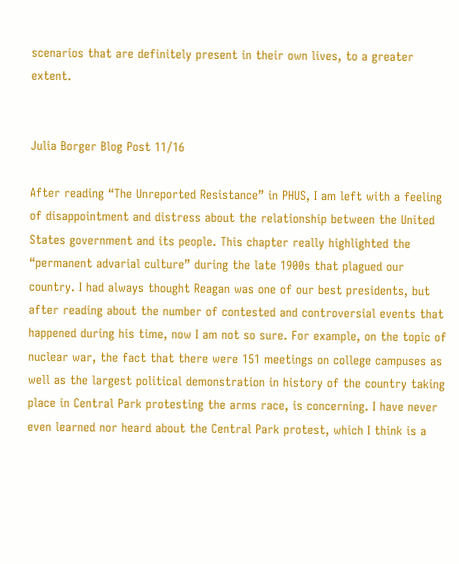scenarios that are definitely present in their own lives, to a greater extent.


Julia Borger Blog Post 11/16

After reading “The Unreported Resistance” in PHUS, I am left with a feeling of disappointment and distress about the relationship between the United States government and its people. This chapter really highlighted the “permanent advarial culture” during the late 1900s that plagued our country. I had always thought Reagan was one of our best presidents, but after reading about the number of contested and controversial events that happened during his time, now I am not so sure. For example, on the topic of nuclear war, the fact that there were 151 meetings on college campuses as well as the largest political demonstration in history of the country taking place in Central Park protesting the arms race, is concerning. I have never even learned nor heard about the Central Park protest, which I think is a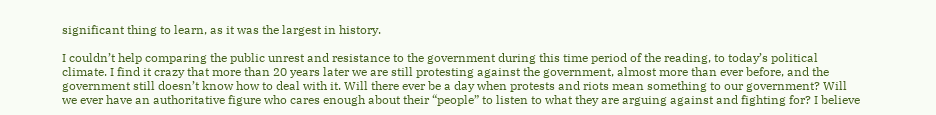significant thing to learn, as it was the largest in history.

I couldn’t help comparing the public unrest and resistance to the government during this time period of the reading, to today’s political climate. I find it crazy that more than 20 years later we are still protesting against the government, almost more than ever before, and the government still doesn’t know how to deal with it. Will there ever be a day when protests and riots mean something to our government? Will we ever have an authoritative figure who cares enough about their “people” to listen to what they are arguing against and fighting for? I believe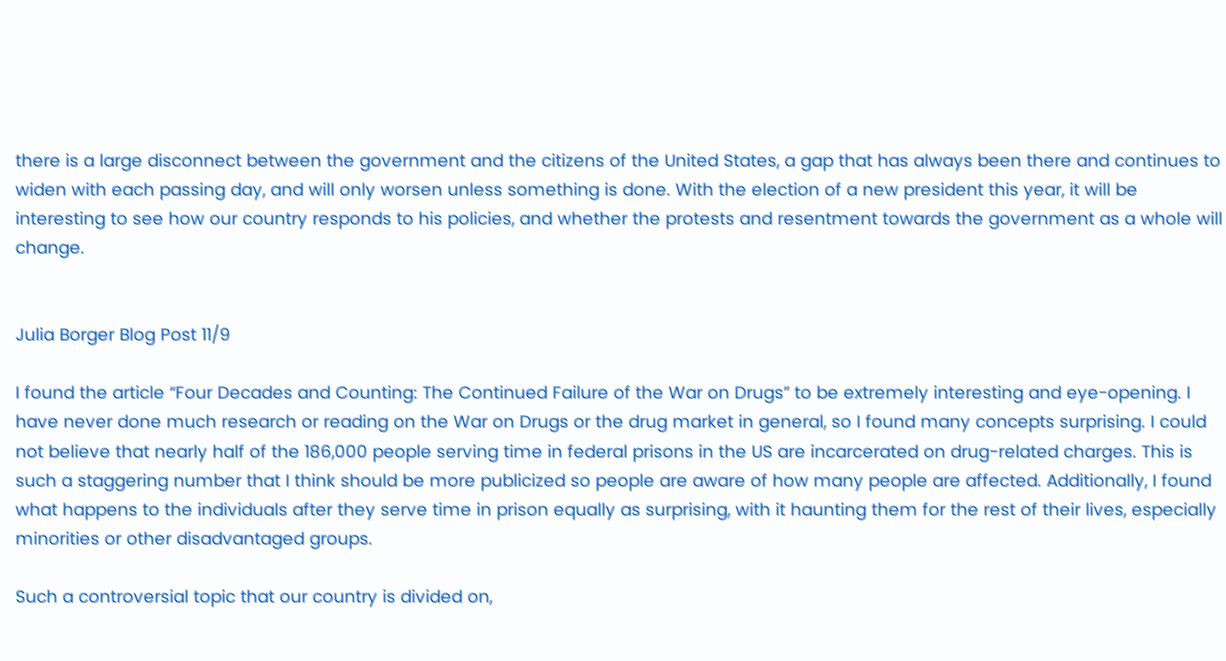there is a large disconnect between the government and the citizens of the United States, a gap that has always been there and continues to widen with each passing day, and will only worsen unless something is done. With the election of a new president this year, it will be interesting to see how our country responds to his policies, and whether the protests and resentment towards the government as a whole will change.


Julia Borger Blog Post 11/9

I found the article “Four Decades and Counting: The Continued Failure of the War on Drugs” to be extremely interesting and eye-opening. I have never done much research or reading on the War on Drugs or the drug market in general, so I found many concepts surprising. I could not believe that nearly half of the 186,000 people serving time in federal prisons in the US are incarcerated on drug-related charges. This is such a staggering number that I think should be more publicized so people are aware of how many people are affected. Additionally, I found what happens to the individuals after they serve time in prison equally as surprising, with it haunting them for the rest of their lives, especially minorities or other disadvantaged groups.

Such a controversial topic that our country is divided on,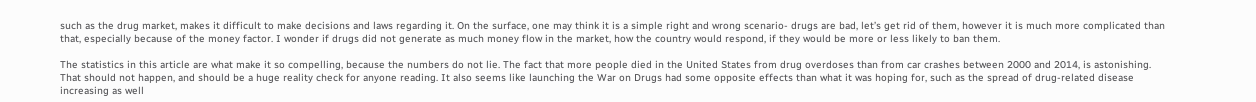such as the drug market, makes it difficult to make decisions and laws regarding it. On the surface, one may think it is a simple right and wrong scenario- drugs are bad, let’s get rid of them, however it is much more complicated than that, especially because of the money factor. I wonder if drugs did not generate as much money flow in the market, how the country would respond, if they would be more or less likely to ban them.

The statistics in this article are what make it so compelling, because the numbers do not lie. The fact that more people died in the United States from drug overdoses than from car crashes between 2000 and 2014, is astonishing. That should not happen, and should be a huge reality check for anyone reading. It also seems like launching the War on Drugs had some opposite effects than what it was hoping for, such as the spread of drug-related disease increasing as well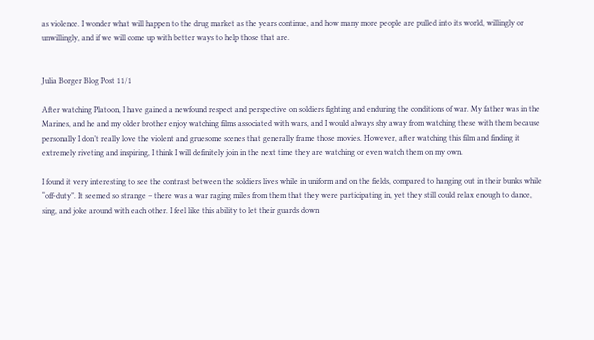as violence. I wonder what will happen to the drug market as the years continue, and how many more people are pulled into its world, willingly or unwillingly, and if we will come up with better ways to help those that are.


Julia Borger Blog Post 11/1

After watching Platoon, I have gained a newfound respect and perspective on soldiers fighting and enduring the conditions of war. My father was in the Marines, and he and my older brother enjoy watching films associated with wars, and I would always shy away from watching these with them because personally I don’t really love the violent and gruesome scenes that generally frame those movies. However, after watching this film and finding it extremely riveting and inspiring, I think I will definitely join in the next time they are watching or even watch them on my own.

I found it very interesting to see the contrast between the soldiers lives while in uniform and on the fields, compared to hanging out in their bunks while “off-duty”. It seemed so strange – there was a war raging miles from them that they were participating in, yet they still could relax enough to dance, sing, and joke around with each other. I feel like this ability to let their guards down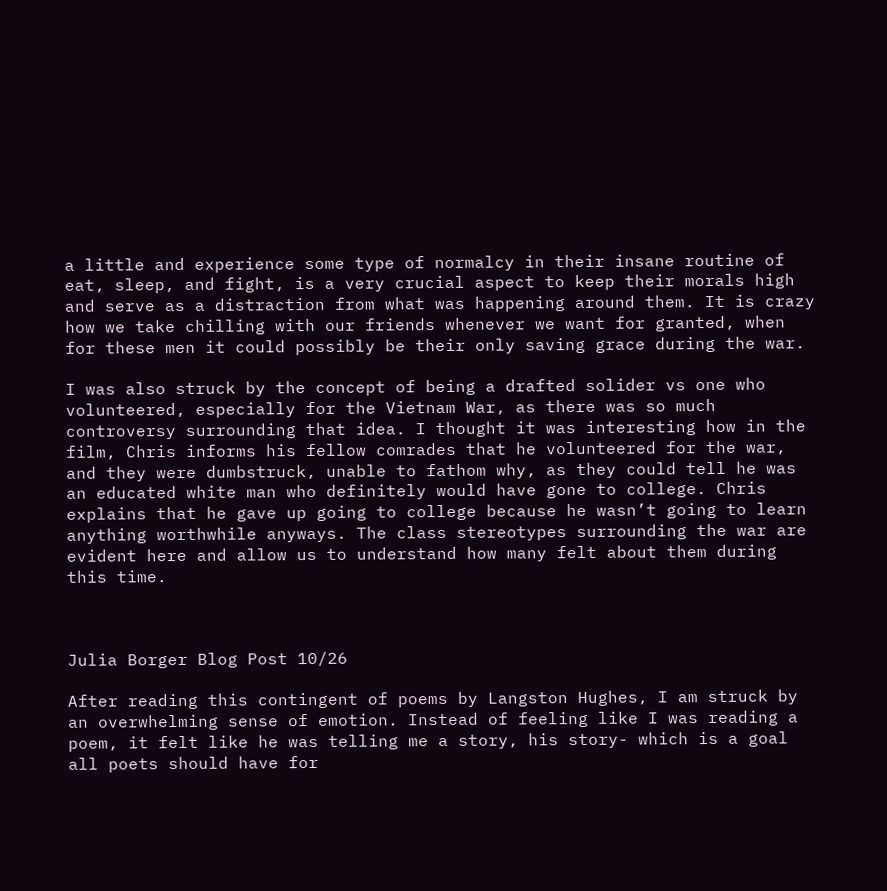a little and experience some type of normalcy in their insane routine of eat, sleep, and fight, is a very crucial aspect to keep their morals high and serve as a distraction from what was happening around them. It is crazy how we take chilling with our friends whenever we want for granted, when for these men it could possibly be their only saving grace during the war.

I was also struck by the concept of being a drafted solider vs one who volunteered, especially for the Vietnam War, as there was so much controversy surrounding that idea. I thought it was interesting how in the film, Chris informs his fellow comrades that he volunteered for the war, and they were dumbstruck, unable to fathom why, as they could tell he was an educated white man who definitely would have gone to college. Chris explains that he gave up going to college because he wasn’t going to learn anything worthwhile anyways. The class stereotypes surrounding the war are evident here and allow us to understand how many felt about them during this time.



Julia Borger Blog Post 10/26

After reading this contingent of poems by Langston Hughes, I am struck by an overwhelming sense of emotion. Instead of feeling like I was reading a poem, it felt like he was telling me a story, his story- which is a goal all poets should have for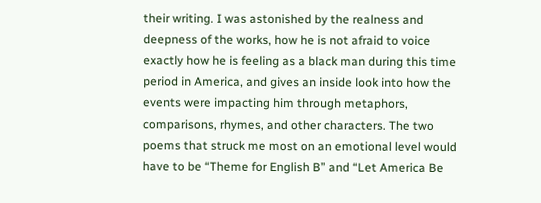their writing. I was astonished by the realness and deepness of the works, how he is not afraid to voice exactly how he is feeling as a black man during this time period in America, and gives an inside look into how the events were impacting him through metaphors, comparisons, rhymes, and other characters. The two poems that struck me most on an emotional level would have to be “Theme for English B” and “Let America Be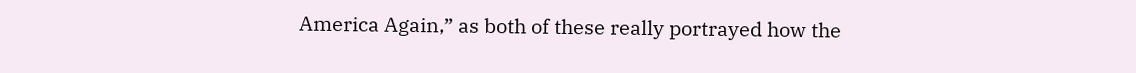America Again,” as both of these really portrayed how the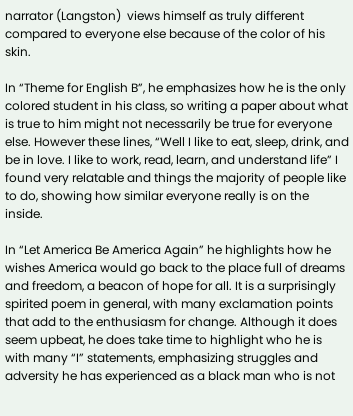narrator (Langston)  views himself as truly different compared to everyone else because of the color of his skin.

In “Theme for English B”, he emphasizes how he is the only colored student in his class, so writing a paper about what is true to him might not necessarily be true for everyone else. However these lines, “Well I like to eat, sleep, drink, and be in love. I like to work, read, learn, and understand life” I found very relatable and things the majority of people like to do, showing how similar everyone really is on the inside.

In “Let America Be America Again” he highlights how he wishes America would go back to the place full of dreams and freedom, a beacon of hope for all. It is a surprisingly spirited poem in general, with many exclamation points that add to the enthusiasm for change. Although it does seem upbeat, he does take time to highlight who he is with many “I” statements, emphasizing struggles and adversity he has experienced as a black man who is not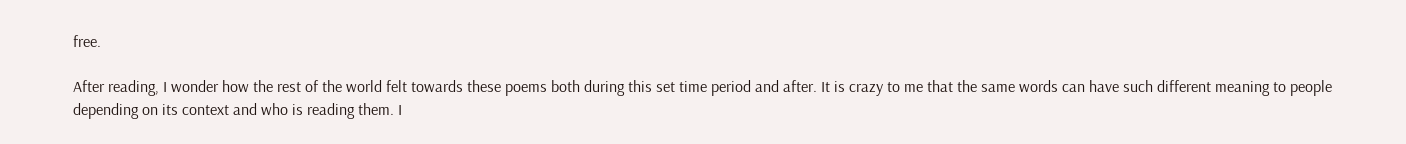free.

After reading, I wonder how the rest of the world felt towards these poems both during this set time period and after. It is crazy to me that the same words can have such different meaning to people depending on its context and who is reading them. I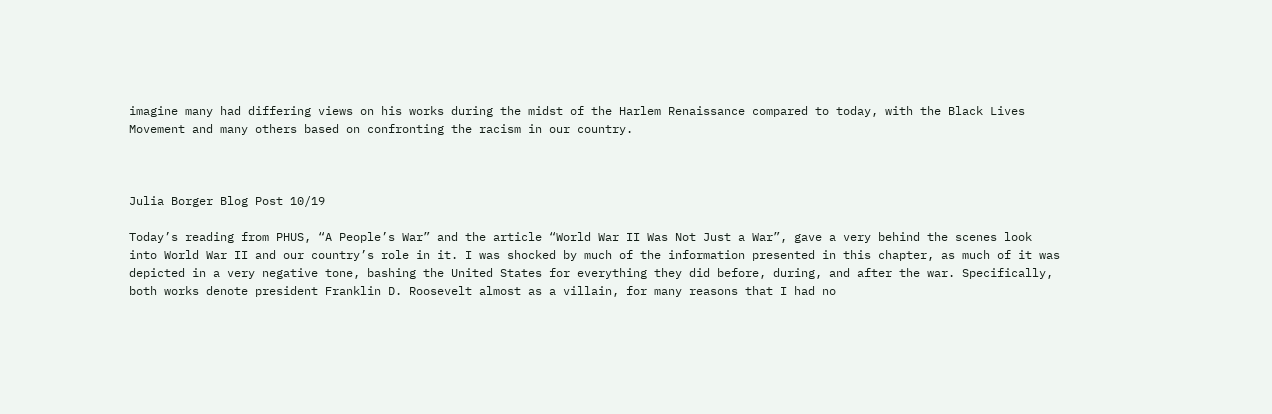imagine many had differing views on his works during the midst of the Harlem Renaissance compared to today, with the Black Lives Movement and many others based on confronting the racism in our country.



Julia Borger Blog Post 10/19

Today’s reading from PHUS, “A People’s War” and the article “World War II Was Not Just a War”, gave a very behind the scenes look into World War II and our country’s role in it. I was shocked by much of the information presented in this chapter, as much of it was depicted in a very negative tone, bashing the United States for everything they did before, during, and after the war. Specifically, both works denote president Franklin D. Roosevelt almost as a villain, for many reasons that I had no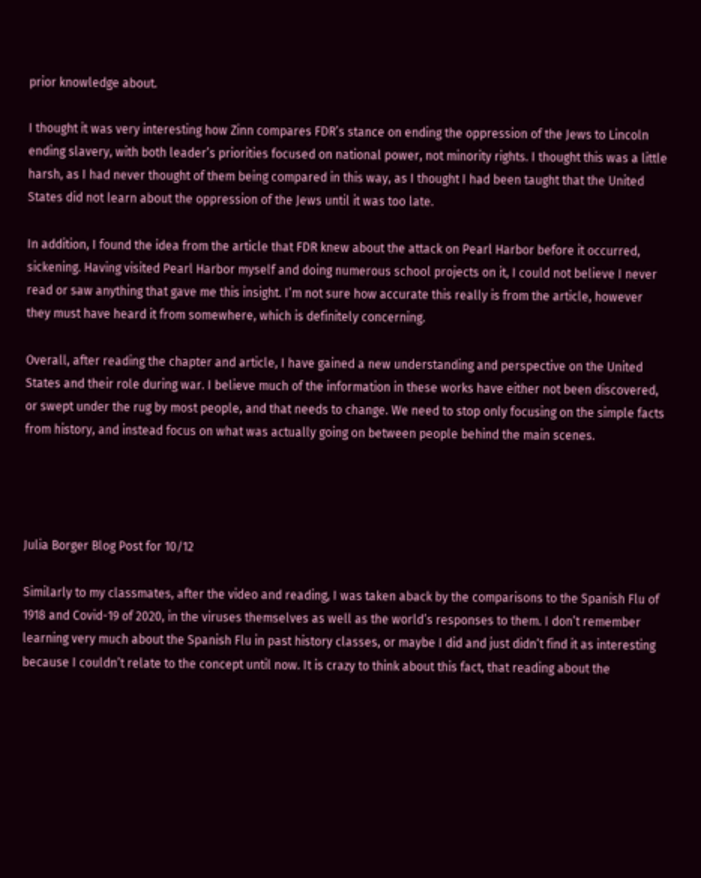prior knowledge about.

I thought it was very interesting how Zinn compares FDR’s stance on ending the oppression of the Jews to Lincoln ending slavery, with both leader’s priorities focused on national power, not minority rights. I thought this was a little harsh, as I had never thought of them being compared in this way, as I thought I had been taught that the United States did not learn about the oppression of the Jews until it was too late.

In addition, I found the idea from the article that FDR knew about the attack on Pearl Harbor before it occurred, sickening. Having visited Pearl Harbor myself and doing numerous school projects on it, I could not believe I never read or saw anything that gave me this insight. I’m not sure how accurate this really is from the article, however they must have heard it from somewhere, which is definitely concerning.

Overall, after reading the chapter and article, I have gained a new understanding and perspective on the United States and their role during war. I believe much of the information in these works have either not been discovered, or swept under the rug by most people, and that needs to change. We need to stop only focusing on the simple facts from history, and instead focus on what was actually going on between people behind the main scenes.




Julia Borger Blog Post for 10/12

Similarly to my classmates, after the video and reading, I was taken aback by the comparisons to the Spanish Flu of 1918 and Covid-19 of 2020, in the viruses themselves as well as the world’s responses to them. I don’t remember learning very much about the Spanish Flu in past history classes, or maybe I did and just didn’t find it as interesting because I couldn’t relate to the concept until now. It is crazy to think about this fact, that reading about the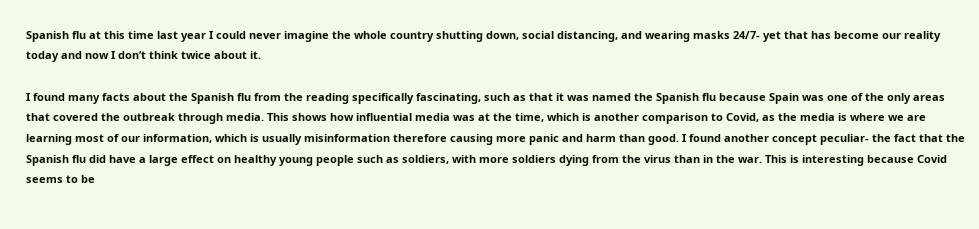Spanish flu at this time last year I could never imagine the whole country shutting down, social distancing, and wearing masks 24/7- yet that has become our reality today and now I don’t think twice about it.

I found many facts about the Spanish flu from the reading specifically fascinating, such as that it was named the Spanish flu because Spain was one of the only areas that covered the outbreak through media. This shows how influential media was at the time, which is another comparison to Covid, as the media is where we are learning most of our information, which is usually misinformation therefore causing more panic and harm than good. I found another concept peculiar- the fact that the Spanish flu did have a large effect on healthy young people such as soldiers, with more soldiers dying from the virus than in the war. This is interesting because Covid seems to be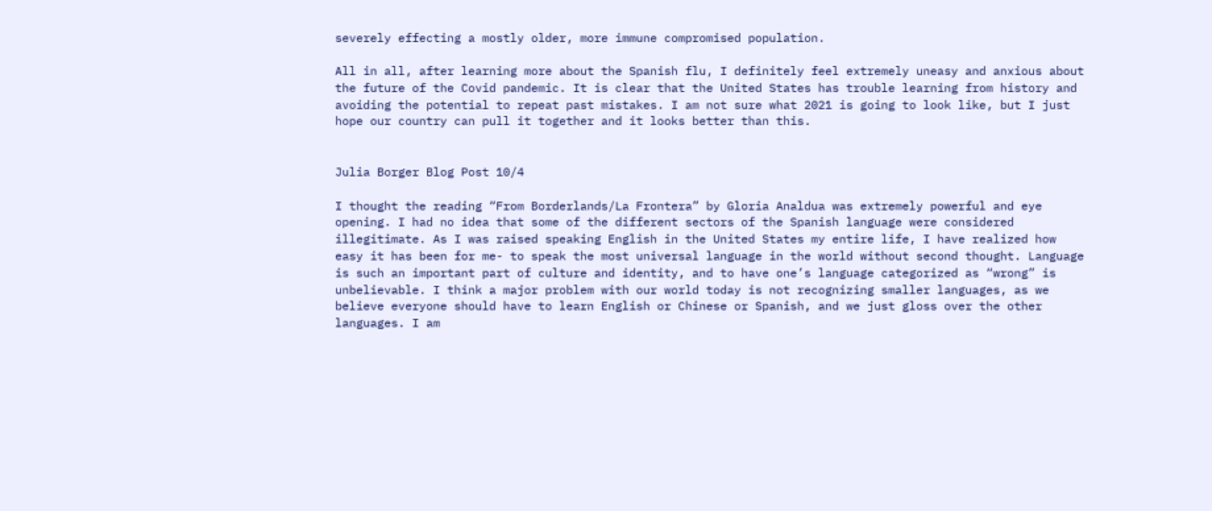severely effecting a mostly older, more immune compromised population.

All in all, after learning more about the Spanish flu, I definitely feel extremely uneasy and anxious about the future of the Covid pandemic. It is clear that the United States has trouble learning from history and avoiding the potential to repeat past mistakes. I am not sure what 2021 is going to look like, but I just hope our country can pull it together and it looks better than this.


Julia Borger Blog Post 10/4

I thought the reading “From Borderlands/La Frontera” by Gloria Analdua was extremely powerful and eye opening. I had no idea that some of the different sectors of the Spanish language were considered illegitimate. As I was raised speaking English in the United States my entire life, I have realized how easy it has been for me- to speak the most universal language in the world without second thought. Language is such an important part of culture and identity, and to have one’s language categorized as “wrong” is unbelievable. I think a major problem with our world today is not recognizing smaller languages, as we believe everyone should have to learn English or Chinese or Spanish, and we just gloss over the other languages. I am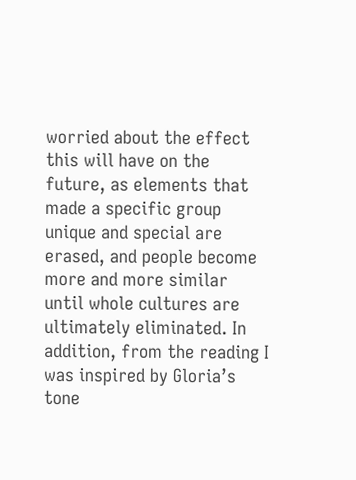worried about the effect this will have on the future, as elements that made a specific group unique and special are erased, and people become more and more similar until whole cultures are ultimately eliminated. In addition, from the reading I was inspired by Gloria’s tone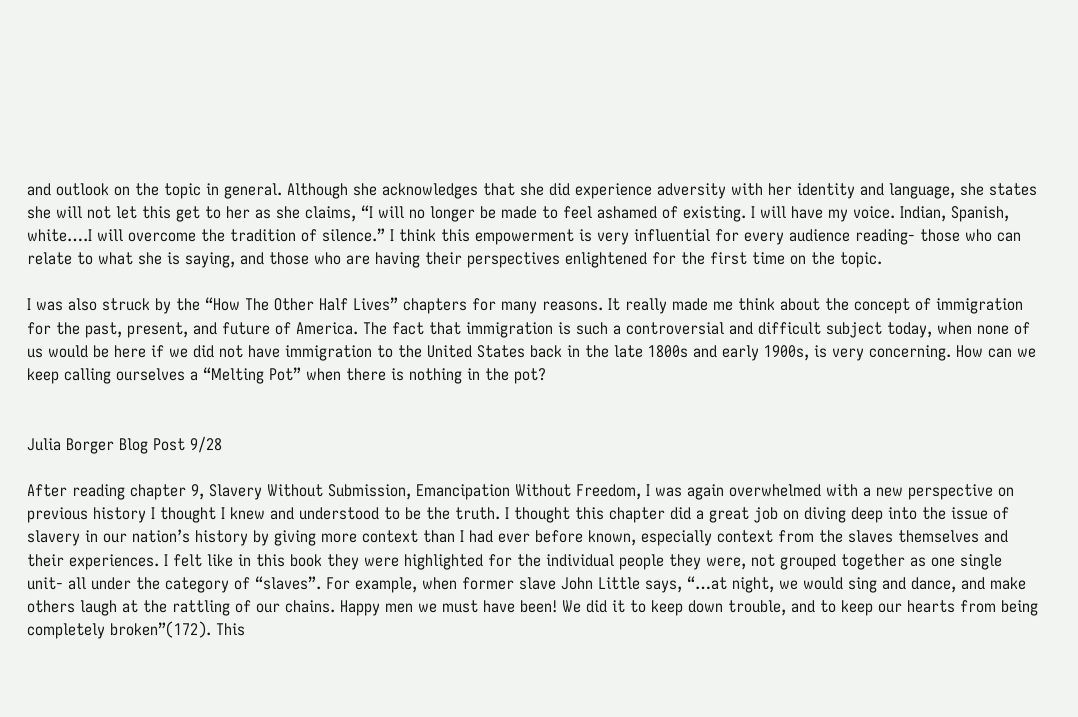and outlook on the topic in general. Although she acknowledges that she did experience adversity with her identity and language, she states she will not let this get to her as she claims, “I will no longer be made to feel ashamed of existing. I will have my voice. Indian, Spanish, white….I will overcome the tradition of silence.” I think this empowerment is very influential for every audience reading- those who can relate to what she is saying, and those who are having their perspectives enlightened for the first time on the topic.

I was also struck by the “How The Other Half Lives” chapters for many reasons. It really made me think about the concept of immigration for the past, present, and future of America. The fact that immigration is such a controversial and difficult subject today, when none of us would be here if we did not have immigration to the United States back in the late 1800s and early 1900s, is very concerning. How can we keep calling ourselves a “Melting Pot” when there is nothing in the pot?


Julia Borger Blog Post 9/28

After reading chapter 9, Slavery Without Submission, Emancipation Without Freedom, I was again overwhelmed with a new perspective on previous history I thought I knew and understood to be the truth. I thought this chapter did a great job on diving deep into the issue of slavery in our nation’s history by giving more context than I had ever before known, especially context from the slaves themselves and their experiences. I felt like in this book they were highlighted for the individual people they were, not grouped together as one single unit- all under the category of “slaves”. For example, when former slave John Little says, “…at night, we would sing and dance, and make others laugh at the rattling of our chains. Happy men we must have been! We did it to keep down trouble, and to keep our hearts from being completely broken”(172). This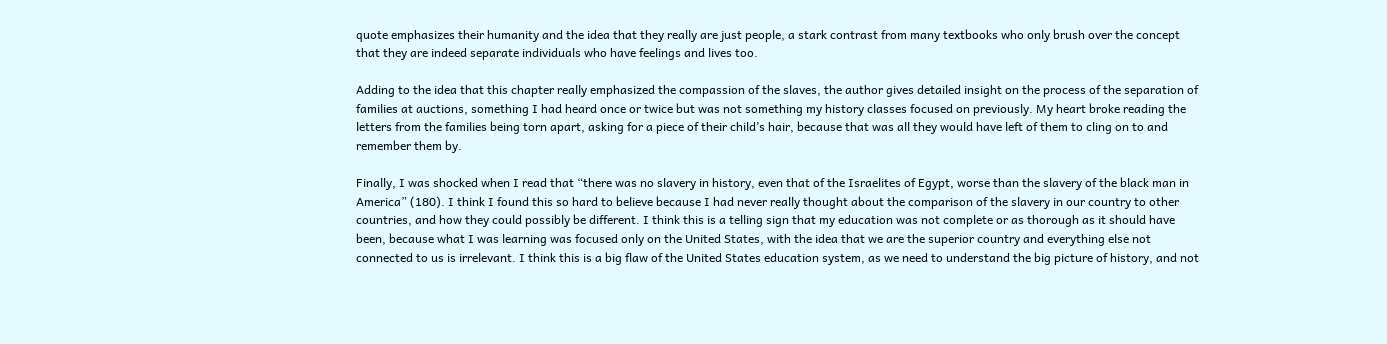quote emphasizes their humanity and the idea that they really are just people, a stark contrast from many textbooks who only brush over the concept that they are indeed separate individuals who have feelings and lives too.

Adding to the idea that this chapter really emphasized the compassion of the slaves, the author gives detailed insight on the process of the separation of families at auctions, something I had heard once or twice but was not something my history classes focused on previously. My heart broke reading the letters from the families being torn apart, asking for a piece of their child’s hair, because that was all they would have left of them to cling on to and remember them by.

Finally, I was shocked when I read that “there was no slavery in history, even that of the Israelites of Egypt, worse than the slavery of the black man in America” (180). I think I found this so hard to believe because I had never really thought about the comparison of the slavery in our country to other countries, and how they could possibly be different. I think this is a telling sign that my education was not complete or as thorough as it should have been, because what I was learning was focused only on the United States, with the idea that we are the superior country and everything else not connected to us is irrelevant. I think this is a big flaw of the United States education system, as we need to understand the big picture of history, and not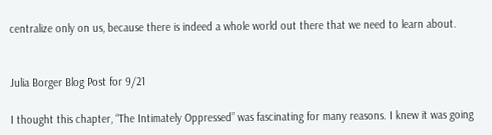centralize only on us, because there is indeed a whole world out there that we need to learn about.


Julia Borger Blog Post for 9/21

I thought this chapter, “The Intimately Oppressed” was fascinating for many reasons. I knew it was going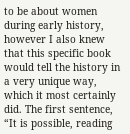to be about women during early history, however I also knew that this specific book would tell the history in a very unique way, which it most certainly did. The first sentence, “It is possible, reading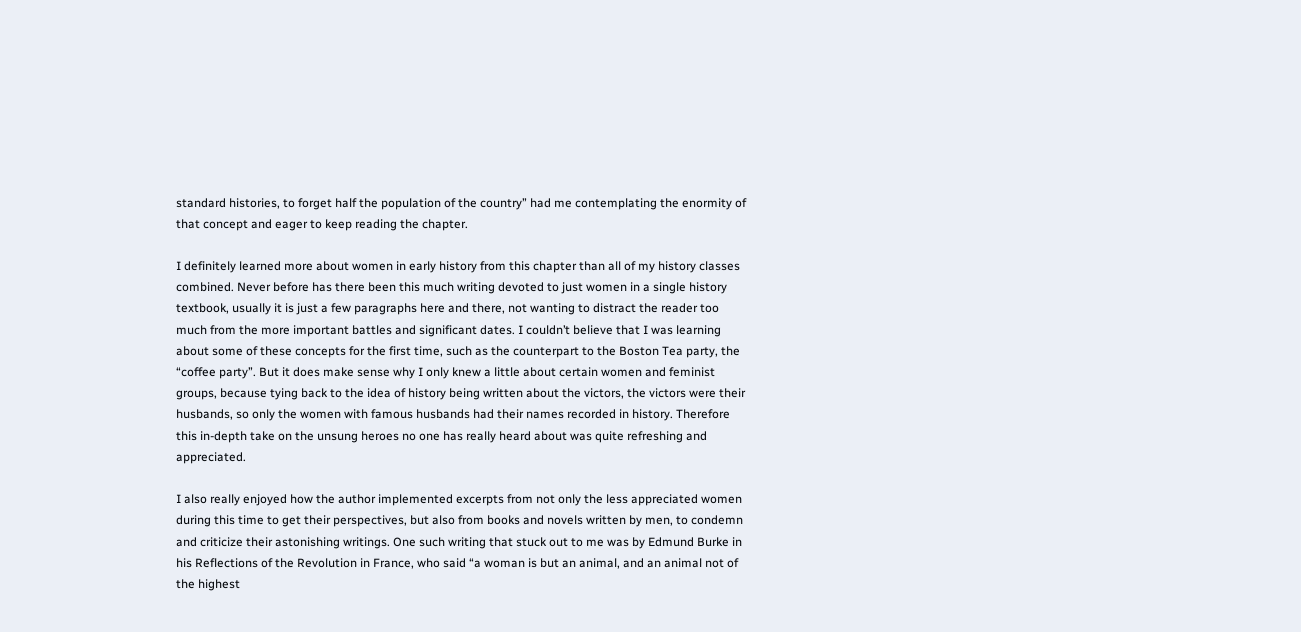standard histories, to forget half the population of the country” had me contemplating the enormity of that concept and eager to keep reading the chapter.

I definitely learned more about women in early history from this chapter than all of my history classes combined. Never before has there been this much writing devoted to just women in a single history textbook, usually it is just a few paragraphs here and there, not wanting to distract the reader too much from the more important battles and significant dates. I couldn’t believe that I was learning about some of these concepts for the first time, such as the counterpart to the Boston Tea party, the “coffee party”. But it does make sense why I only knew a little about certain women and feminist groups, because tying back to the idea of history being written about the victors, the victors were their husbands, so only the women with famous husbands had their names recorded in history. Therefore this in-depth take on the unsung heroes no one has really heard about was quite refreshing and appreciated.

I also really enjoyed how the author implemented excerpts from not only the less appreciated women during this time to get their perspectives, but also from books and novels written by men, to condemn and criticize their astonishing writings. One such writing that stuck out to me was by Edmund Burke in his Reflections of the Revolution in France, who said “a woman is but an animal, and an animal not of the highest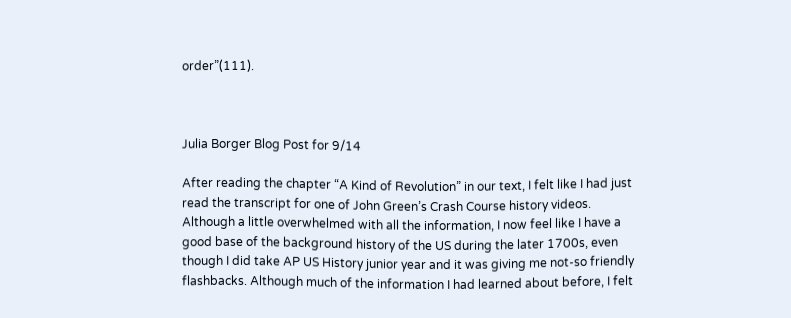order”(111).



Julia Borger Blog Post for 9/14

After reading the chapter “A Kind of Revolution” in our text, I felt like I had just read the transcript for one of John Green’s Crash Course history videos. Although a little overwhelmed with all the information, I now feel like I have a good base of the background history of the US during the later 1700s, even though I did take AP US History junior year and it was giving me not-so friendly flashbacks. Although much of the information I had learned about before, I felt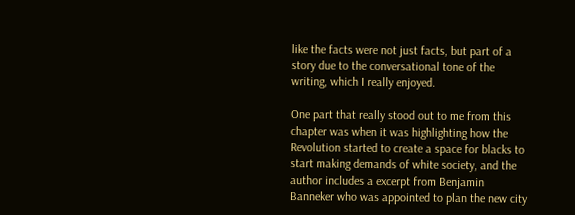like the facts were not just facts, but part of a story due to the conversational tone of the writing, which I really enjoyed.

One part that really stood out to me from this chapter was when it was highlighting how the Revolution started to create a space for blacks to start making demands of white society, and the author includes a excerpt from Benjamin Banneker who was appointed to plan the new city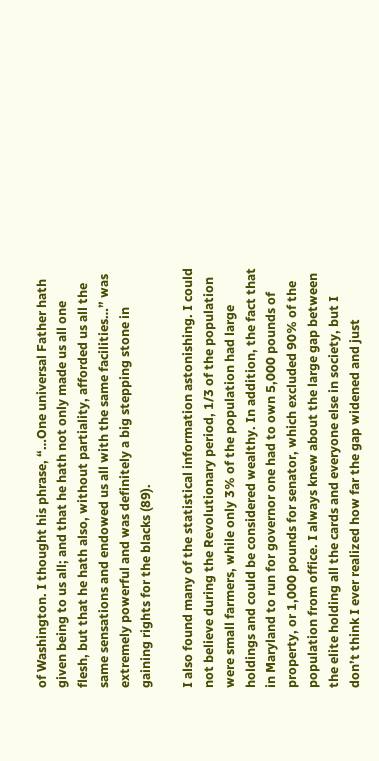of Washington. I thought his phrase, “…One universal Father hath given being to us all; and that he hath not only made us all one flesh, but that he hath also, without partiality, afforded us all the same sensations and endowed us all with the same facilities…” was extremely powerful and was definitely a big stepping stone in gaining rights for the blacks (89).

I also found many of the statistical information astonishing. I could not believe during the Revolutionary period, 1/3 of the population were small farmers, while only 3% of the population had large holdings and could be considered wealthy. In addition, the fact that in Maryland to run for governor one had to own 5,000 pounds of property, or 1,000 pounds for senator, which excluded 90% of the population from office. I always knew about the large gap between the elite holding all the cards and everyone else in society, but I don’t think I ever realized how far the gap widened and just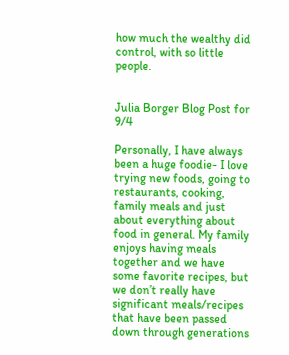how much the wealthy did control, with so little people.


Julia Borger Blog Post for 9/4

Personally, I have always been a huge foodie- I love trying new foods, going to restaurants, cooking, family meals and just about everything about food in general. My family enjoys having meals together and we have some favorite recipes, but we don’t really have significant meals/recipes that have been passed down through generations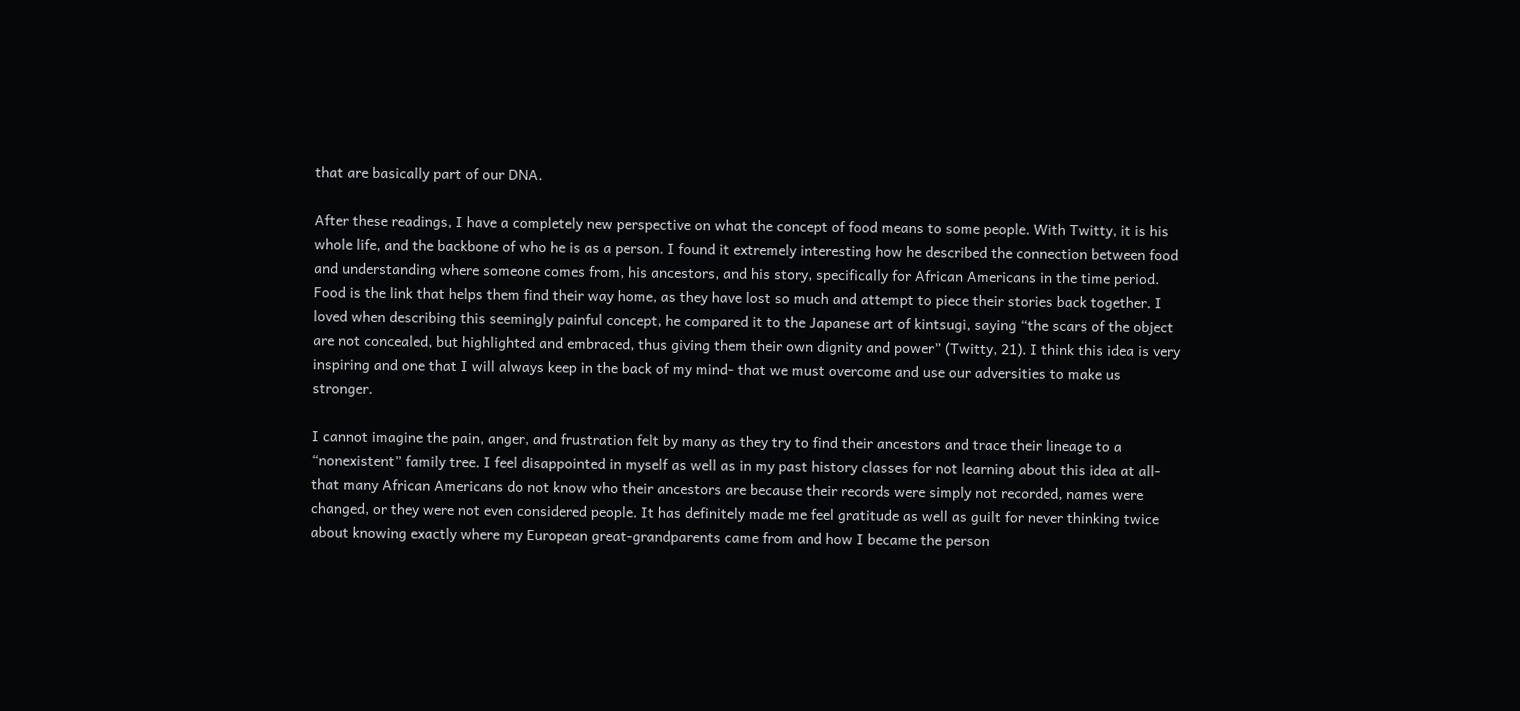that are basically part of our DNA.

After these readings, I have a completely new perspective on what the concept of food means to some people. With Twitty, it is his whole life, and the backbone of who he is as a person. I found it extremely interesting how he described the connection between food and understanding where someone comes from, his ancestors, and his story, specifically for African Americans in the time period. Food is the link that helps them find their way home, as they have lost so much and attempt to piece their stories back together. I loved when describing this seemingly painful concept, he compared it to the Japanese art of kintsugi, saying “the scars of the object are not concealed, but highlighted and embraced, thus giving them their own dignity and power” (Twitty, 21). I think this idea is very inspiring and one that I will always keep in the back of my mind- that we must overcome and use our adversities to make us stronger.

I cannot imagine the pain, anger, and frustration felt by many as they try to find their ancestors and trace their lineage to a “nonexistent” family tree. I feel disappointed in myself as well as in my past history classes for not learning about this idea at all- that many African Americans do not know who their ancestors are because their records were simply not recorded, names were changed, or they were not even considered people. It has definitely made me feel gratitude as well as guilt for never thinking twice about knowing exactly where my European great-grandparents came from and how I became the person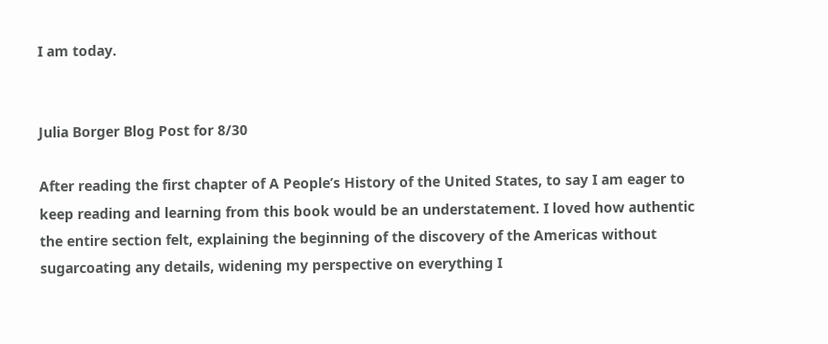I am today.


Julia Borger Blog Post for 8/30

After reading the first chapter of A People’s History of the United States, to say I am eager to keep reading and learning from this book would be an understatement. I loved how authentic the entire section felt, explaining the beginning of the discovery of the Americas without sugarcoating any details, widening my perspective on everything I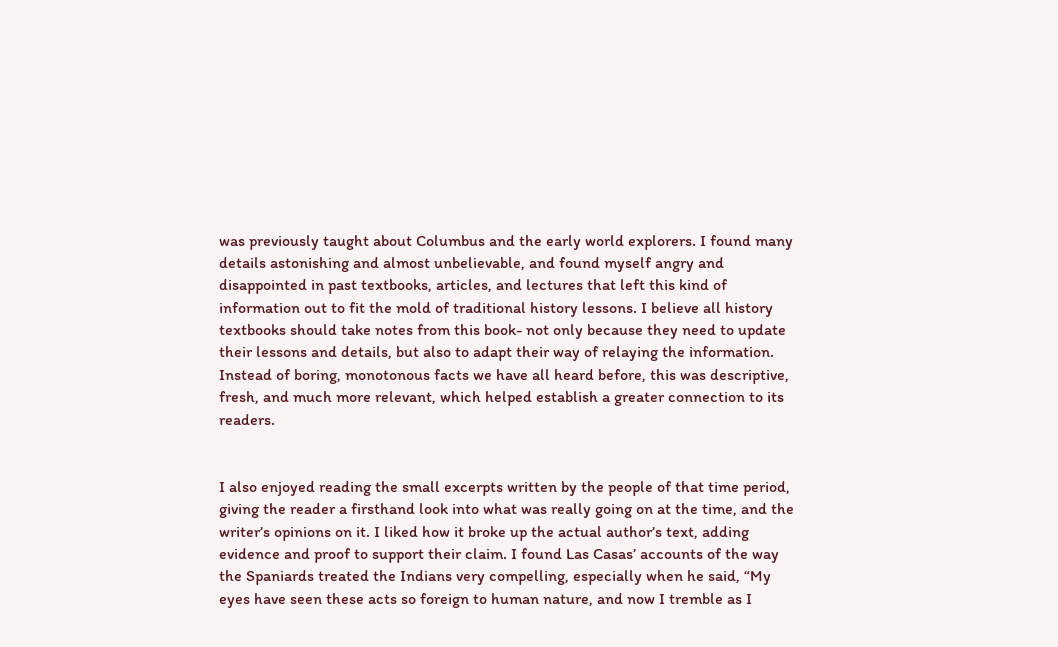was previously taught about Columbus and the early world explorers. I found many details astonishing and almost unbelievable, and found myself angry and disappointed in past textbooks, articles, and lectures that left this kind of information out to fit the mold of traditional history lessons. I believe all history textbooks should take notes from this book- not only because they need to update their lessons and details, but also to adapt their way of relaying the information. Instead of boring, monotonous facts we have all heard before, this was descriptive, fresh, and much more relevant, which helped establish a greater connection to its readers.


I also enjoyed reading the small excerpts written by the people of that time period, giving the reader a firsthand look into what was really going on at the time, and the writer’s opinions on it. I liked how it broke up the actual author’s text, adding evidence and proof to support their claim. I found Las Casas’ accounts of the way the Spaniards treated the Indians very compelling, especially when he said, “My eyes have seen these acts so foreign to human nature, and now I tremble as I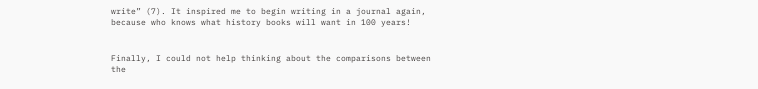write” (7). It inspired me to begin writing in a journal again, because who knows what history books will want in 100 years!


Finally, I could not help thinking about the comparisons between the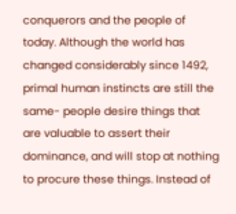conquerors and the people of today. Although the world has changed considerably since 1492, primal human instincts are still the same- people desire things that are valuable to assert their dominance, and will stop at nothing to procure these things. Instead of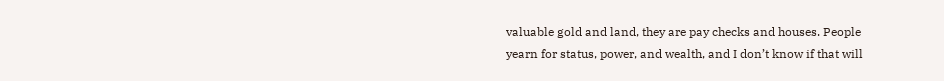valuable gold and land, they are pay checks and houses. People yearn for status, power, and wealth, and I don’t know if that will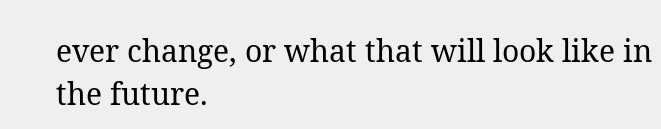ever change, or what that will look like in the future.